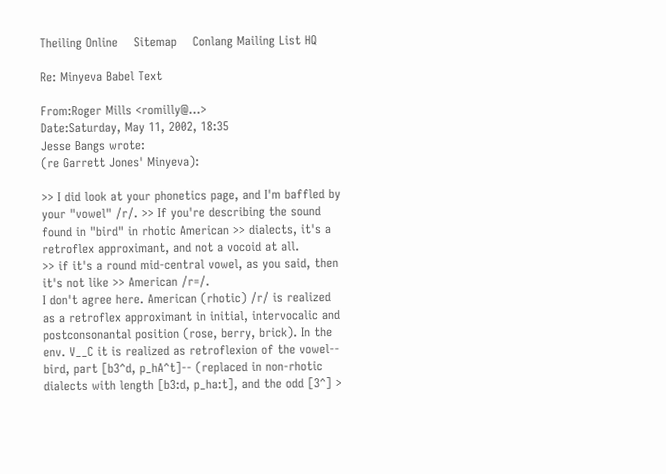Theiling Online    Sitemap    Conlang Mailing List HQ

Re: Minyeva Babel Text

From:Roger Mills <romilly@...>
Date:Saturday, May 11, 2002, 18:35
Jesse Bangs wrote:
(re Garrett Jones' Minyeva):

>> I did look at your phonetics page, and I'm baffled by your "vowel" /r/. >> If you're describing the sound found in "bird" in rhotic American >> dialects, it's a retroflex approximant, and not a vocoid at all.
>> if it's a round mid-central vowel, as you said, then it's not like >> American /r=/.
I don't agree here. American (rhotic) /r/ is realized as a retroflex approximant in initial, intervocalic and postconsonantal position (rose, berry, brick). In the env. V__C it is realized as retroflexion of the vowel-- bird, part [b3^d, p_hA^t]-- (replaced in non-rhotic dialects with length [b3:d, p_ha:t], and the odd [3^] >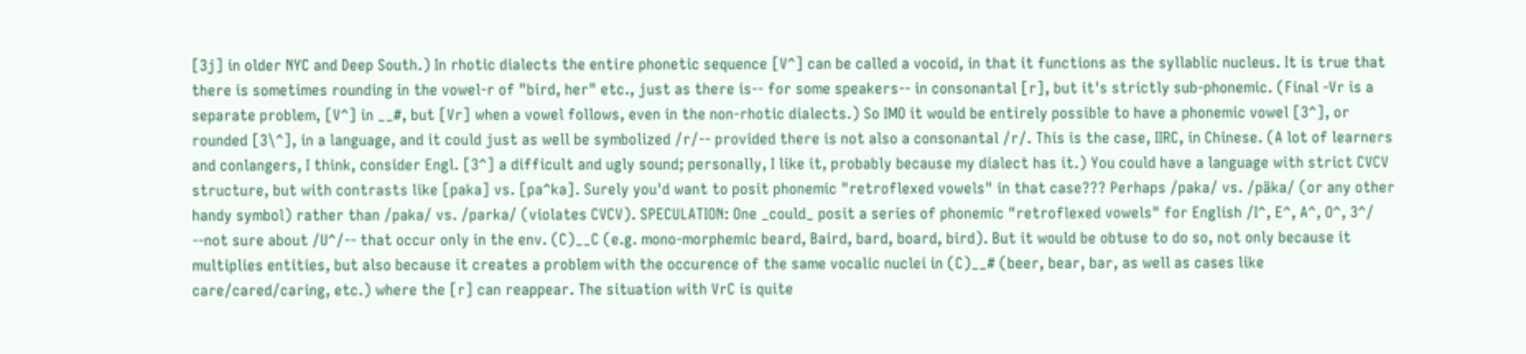[3j] in older NYC and Deep South.) In rhotic dialects the entire phonetic sequence [V^] can be called a vocoid, in that it functions as the syllablic nucleus. It is true that there is sometimes rounding in the vowel-r of "bird, her" etc., just as there is-- for some speakers-- in consonantal [r], but it's strictly sub-phonemic. (Final -Vr is a separate problem, [V^] in __#, but [Vr] when a vowel follows, even in the non-rhotic dialects.) So IMO it would be entirely possible to have a phonemic vowel [3^], or rounded [3\^], in a language, and it could just as well be symbolized /r/-- provided there is not also a consonantal /r/. This is the case, IIRC, in Chinese. (A lot of learners and conlangers, I think, consider Engl. [3^] a difficult and ugly sound; personally, I like it, probably because my dialect has it.) You could have a language with strict CVCV structure, but with contrasts like [paka] vs. [pa^ka]. Surely you'd want to posit phonemic "retroflexed vowels" in that case??? Perhaps /paka/ vs. /päka/ (or any other handy symbol) rather than /paka/ vs. /parka/ (violates CVCV). SPECULATION: One _could_ posit a series of phonemic "retroflexed vowels" for English /I^, E^, A^, O^, 3^/ --not sure about /U^/-- that occur only in the env. (C)__C (e.g. mono-morphemic beard, Baird, bard, board, bird). But it would be obtuse to do so, not only because it multiplies entities, but also because it creates a problem with the occurence of the same vocalic nuclei in (C)__# (beer, bear, bar, as well as cases like care/cared/caring, etc.) where the [r] can reappear. The situation with VrC is quite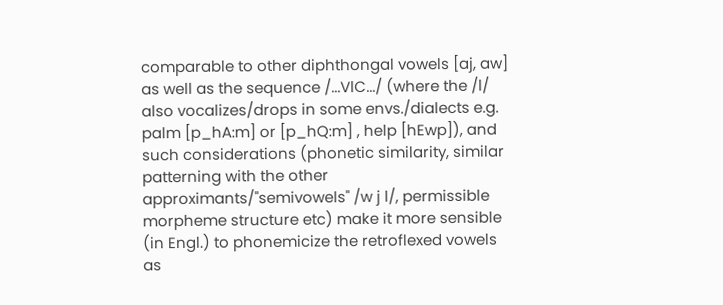comparable to other diphthongal vowels [aj, aw] as well as the sequence /...VlC.../ (where the /l/ also vocalizes/drops in some envs./dialects e.g. palm [p_hA:m] or [p_hQ:m] , help [hEwp]), and such considerations (phonetic similarity, similar patterning with the other approximants/"semivowels" /w j l/, permissible morpheme structure etc) make it more sensible (in Engl.) to phonemicize the retroflexed vowels as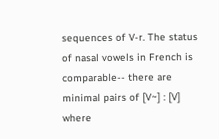sequences of V-r. The status of nasal vowels in French is comparable-- there are minimal pairs of [V~] : [V] where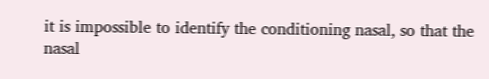it is impossible to identify the conditioning nasal, so that the nasal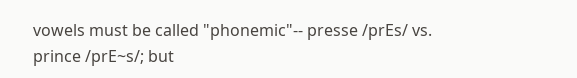vowels must be called "phonemic"-- presse /prEs/ vs. prince /prE~s/; but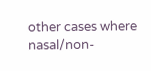other cases where nasal/non-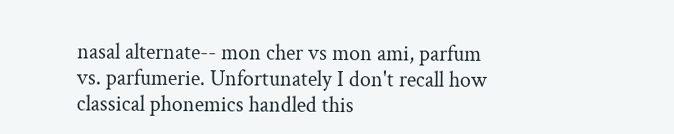nasal alternate-- mon cher vs mon ami, parfum vs. parfumerie. Unfortunately I don't recall how classical phonemics handled this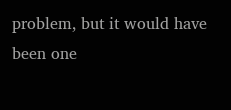problem, but it would have been one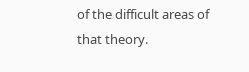of the difficult areas of that theory.